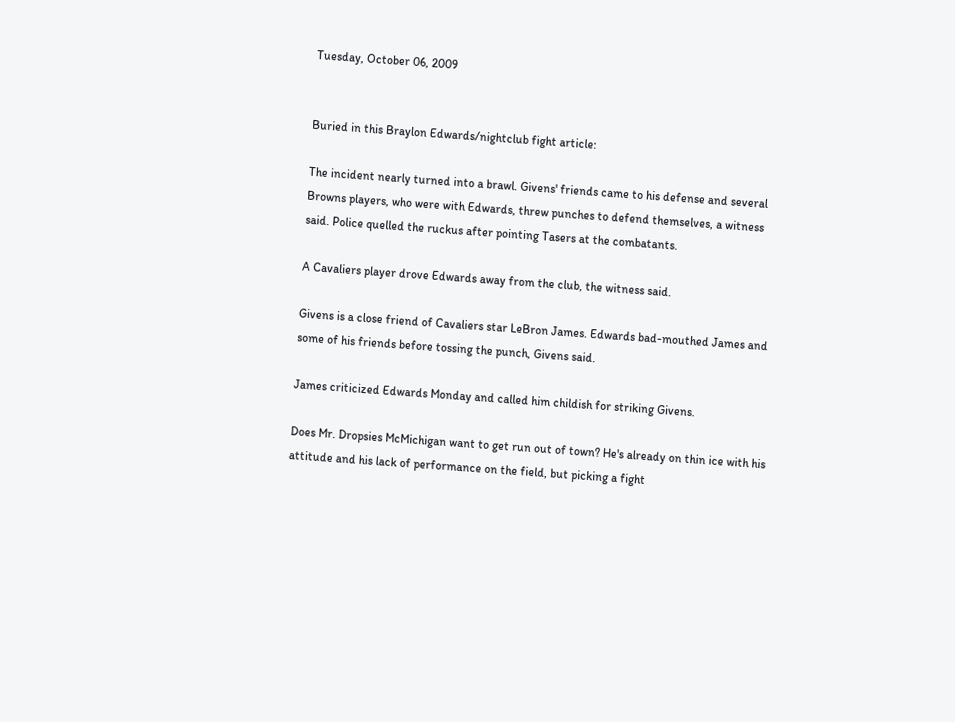Tuesday, October 06, 2009


Buried in this Braylon Edwards/nightclub fight article:

The incident nearly turned into a brawl. Givens' friends came to his defense and several Browns players, who were with Edwards, threw punches to defend themselves, a witness said. Police quelled the ruckus after pointing Tasers at the combatants.

A Cavaliers player drove Edwards away from the club, the witness said.

Givens is a close friend of Cavaliers star LeBron James. Edwards bad-mouthed James and some of his friends before tossing the punch, Givens said.

James criticized Edwards Monday and called him childish for striking Givens.

Does Mr. Dropsies McMichigan want to get run out of town? He's already on thin ice with his attitude and his lack of performance on the field, but picking a fight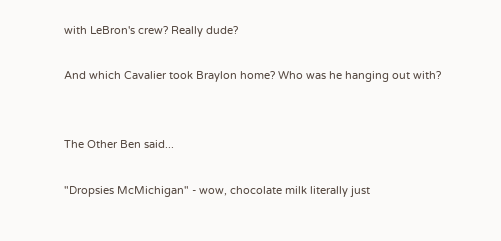with LeBron's crew? Really dude?

And which Cavalier took Braylon home? Who was he hanging out with?


The Other Ben said...

"Dropsies McMichigan" - wow, chocolate milk literally just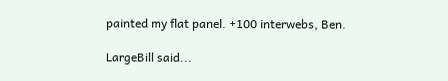painted my flat panel. +100 interwebs, Ben.

LargeBill said...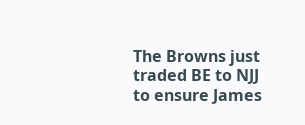The Browns just traded BE to NJJ to ensure James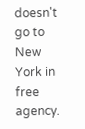doesn't go to New York in free agency.